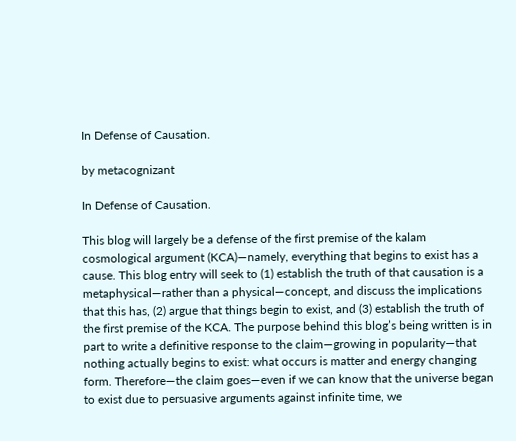In Defense of Causation.

by metacognizant

In Defense of Causation.

This blog will largely be a defense of the first premise of the kalam cosmological argument (KCA)—namely, everything that begins to exist has a cause. This blog entry will seek to (1) establish the truth of that causation is a metaphysical—rather than a physical—concept, and discuss the implications that this has, (2) argue that things begin to exist, and (3) establish the truth of the first premise of the KCA. The purpose behind this blog’s being written is in part to write a definitive response to the claim—growing in popularity—that nothing actually begins to exist: what occurs is matter and energy changing form. Therefore—the claim goes—even if we can know that the universe began to exist due to persuasive arguments against infinite time, we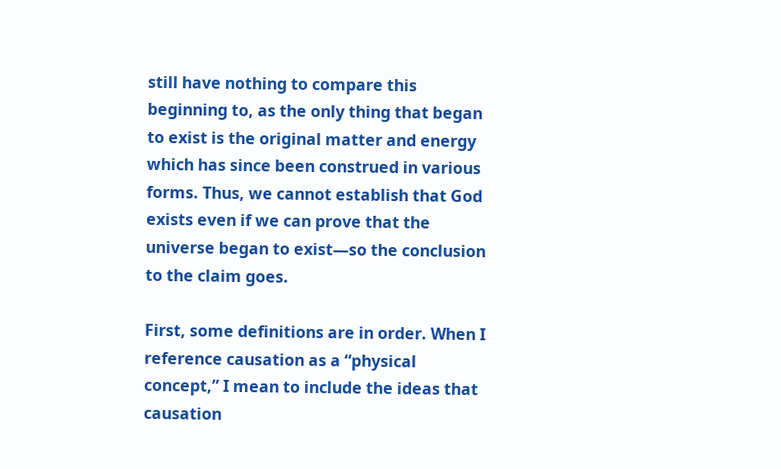still have nothing to compare this beginning to, as the only thing that began to exist is the original matter and energy which has since been construed in various forms. Thus, we cannot establish that God exists even if we can prove that the universe began to exist—so the conclusion to the claim goes.

First, some definitions are in order. When I reference causation as a “physical concept,” I mean to include the ideas that causation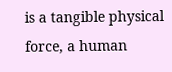is a tangible physical force, a human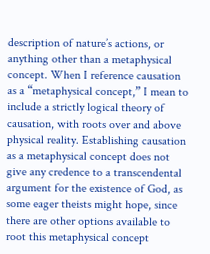description of nature’s actions, or anything other than a metaphysical concept. When I reference causation as a “metaphysical concept,” I mean to include a strictly logical theory of causation, with roots over and above physical reality. Establishing causation as a metaphysical concept does not give any credence to a transcendental argument for the existence of God, as some eager theists might hope, since there are other options available to root this metaphysical concept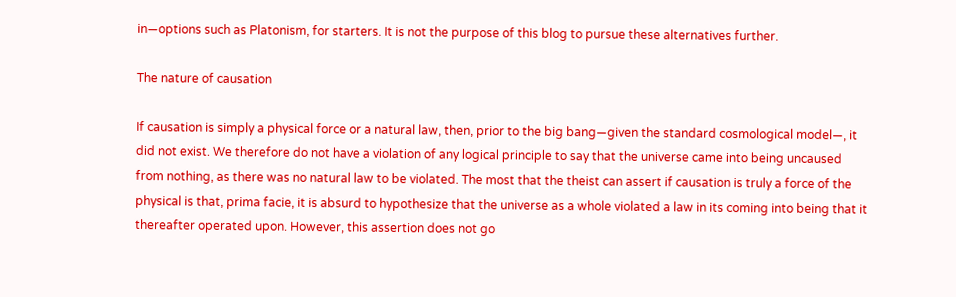in—options such as Platonism, for starters. It is not the purpose of this blog to pursue these alternatives further.

The nature of causation

If causation is simply a physical force or a natural law, then, prior to the big bang—given the standard cosmological model—, it did not exist. We therefore do not have a violation of any logical principle to say that the universe came into being uncaused from nothing, as there was no natural law to be violated. The most that the theist can assert if causation is truly a force of the physical is that, prima facie, it is absurd to hypothesize that the universe as a whole violated a law in its coming into being that it thereafter operated upon. However, this assertion does not go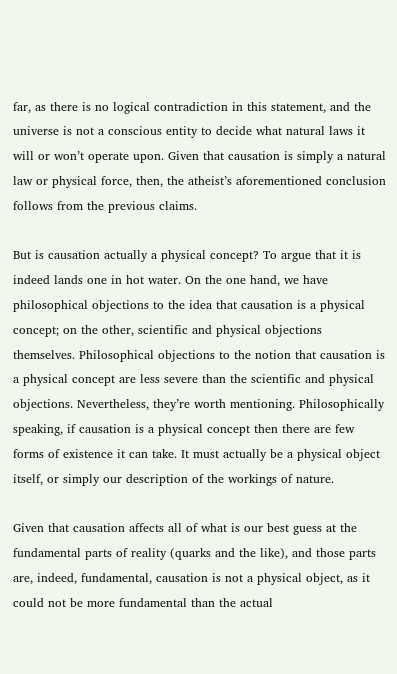far, as there is no logical contradiction in this statement, and the universe is not a conscious entity to decide what natural laws it will or won’t operate upon. Given that causation is simply a natural law or physical force, then, the atheist’s aforementioned conclusion follows from the previous claims.

But is causation actually a physical concept? To argue that it is indeed lands one in hot water. On the one hand, we have philosophical objections to the idea that causation is a physical concept; on the other, scientific and physical objections themselves. Philosophical objections to the notion that causation is a physical concept are less severe than the scientific and physical objections. Nevertheless, they’re worth mentioning. Philosophically speaking, if causation is a physical concept then there are few forms of existence it can take. It must actually be a physical object itself, or simply our description of the workings of nature.

Given that causation affects all of what is our best guess at the fundamental parts of reality (quarks and the like), and those parts are, indeed, fundamental, causation is not a physical object, as it could not be more fundamental than the actual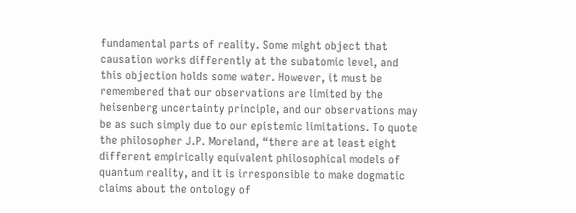fundamental parts of reality. Some might object that causation works differently at the subatomic level, and this objection holds some water. However, it must be remembered that our observations are limited by the heisenberg uncertainty principle, and our observations may be as such simply due to our epistemic limitations. To quote the philosopher J.P. Moreland, “there are at least eight different empirically equivalent philosophical models of quantum reality, and it is irresponsible to make dogmatic claims about the ontology of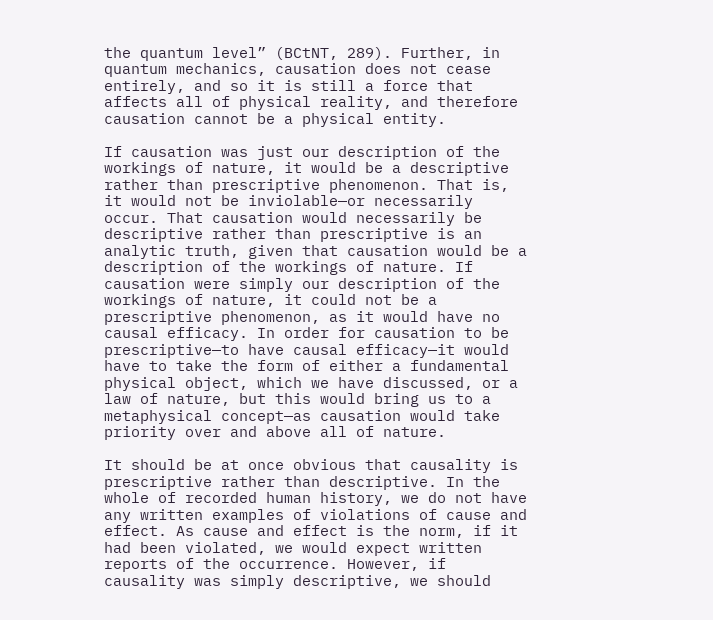the quantum level” (BCtNT, 289). Further, in quantum mechanics, causation does not cease entirely, and so it is still a force that affects all of physical reality, and therefore causation cannot be a physical entity.

If causation was just our description of the workings of nature, it would be a descriptive rather than prescriptive phenomenon. That is, it would not be inviolable—or necessarily occur. That causation would necessarily be descriptive rather than prescriptive is an analytic truth, given that causation would be a description of the workings of nature. If causation were simply our description of the workings of nature, it could not be a prescriptive phenomenon, as it would have no causal efficacy. In order for causation to be prescriptive—to have causal efficacy—it would have to take the form of either a fundamental physical object, which we have discussed, or a law of nature, but this would bring us to a metaphysical concept—as causation would take priority over and above all of nature.

It should be at once obvious that causality is prescriptive rather than descriptive. In the whole of recorded human history, we do not have any written examples of violations of cause and effect. As cause and effect is the norm, if it had been violated, we would expect written reports of the occurrence. However, if causality was simply descriptive, we should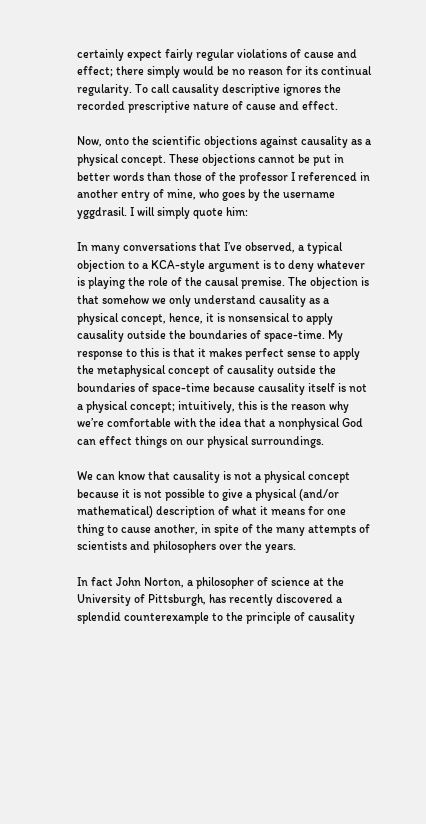certainly expect fairly regular violations of cause and effect; there simply would be no reason for its continual regularity. To call causality descriptive ignores the recorded prescriptive nature of cause and effect.

Now, onto the scientific objections against causality as a physical concept. These objections cannot be put in better words than those of the professor I referenced in another entry of mine, who goes by the username yggdrasil. I will simply quote him:

In many conversations that I’ve observed, a typical objection to a KCA-style argument is to deny whatever is playing the role of the causal premise. The objection is that somehow we only understand causality as a physical concept, hence, it is nonsensical to apply causality outside the boundaries of space-time. My response to this is that it makes perfect sense to apply the metaphysical concept of causality outside the boundaries of space-time because causality itself is not a physical concept; intuitively, this is the reason why we’re comfortable with the idea that a nonphysical God can effect things on our physical surroundings.

We can know that causality is not a physical concept because it is not possible to give a physical (and/or mathematical) description of what it means for one thing to cause another, in spite of the many attempts of scientists and philosophers over the years.

In fact John Norton, a philosopher of science at the University of Pittsburgh, has recently discovered a splendid counterexample to the principle of causality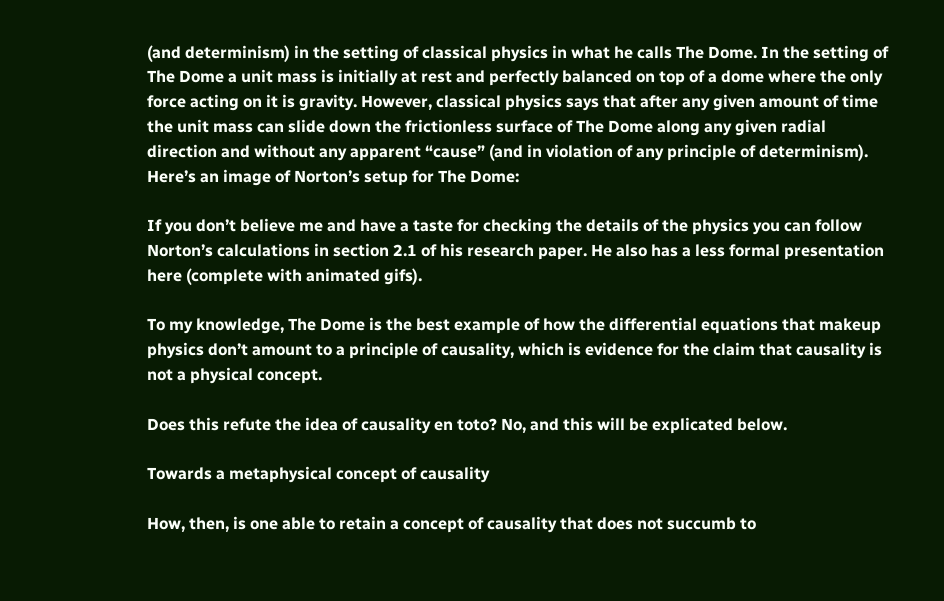(and determinism) in the setting of classical physics in what he calls The Dome. In the setting of The Dome a unit mass is initially at rest and perfectly balanced on top of a dome where the only force acting on it is gravity. However, classical physics says that after any given amount of time the unit mass can slide down the frictionless surface of The Dome along any given radial direction and without any apparent “cause” (and in violation of any principle of determinism). Here’s an image of Norton’s setup for The Dome:

If you don’t believe me and have a taste for checking the details of the physics you can follow Norton’s calculations in section 2.1 of his research paper. He also has a less formal presentation here (complete with animated gifs).

To my knowledge, The Dome is the best example of how the differential equations that makeup physics don’t amount to a principle of causality, which is evidence for the claim that causality is not a physical concept.

Does this refute the idea of causality en toto? No, and this will be explicated below.

Towards a metaphysical concept of causality

How, then, is one able to retain a concept of causality that does not succumb to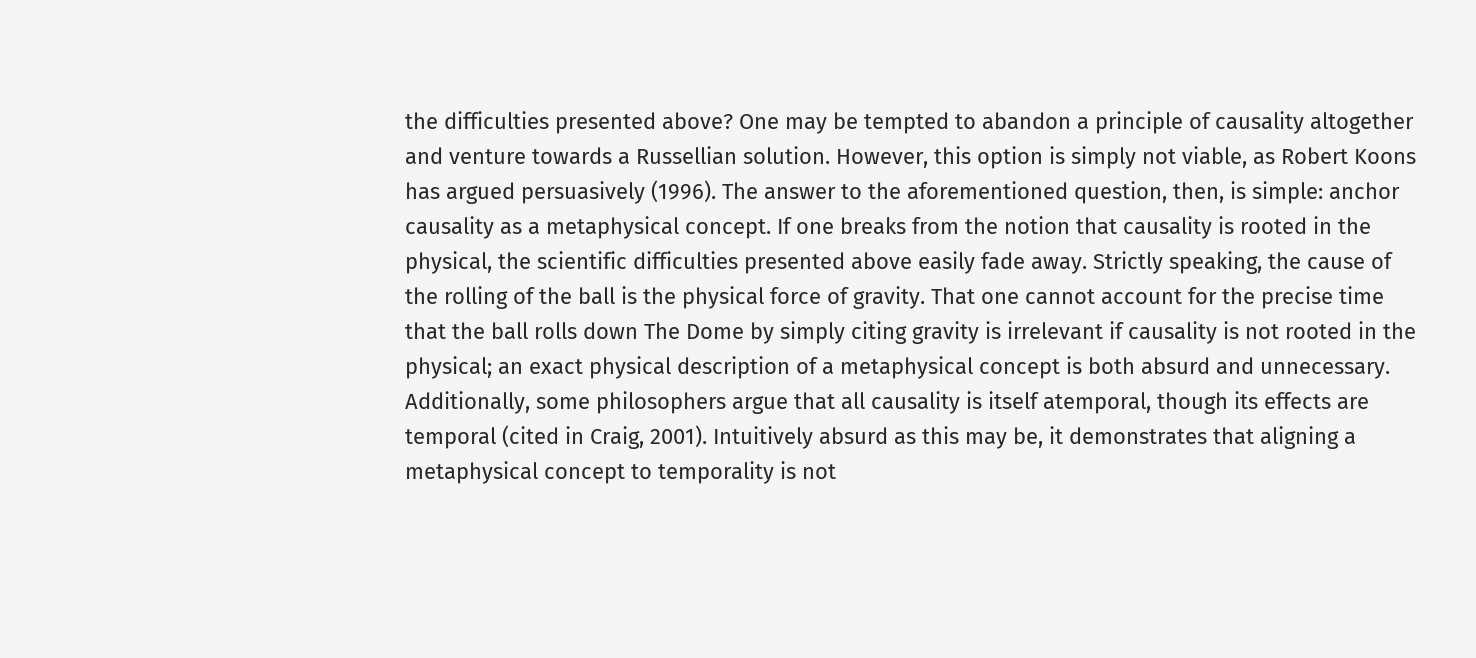the difficulties presented above? One may be tempted to abandon a principle of causality altogether and venture towards a Russellian solution. However, this option is simply not viable, as Robert Koons has argued persuasively (1996). The answer to the aforementioned question, then, is simple: anchor causality as a metaphysical concept. If one breaks from the notion that causality is rooted in the physical, the scientific difficulties presented above easily fade away. Strictly speaking, the cause of the rolling of the ball is the physical force of gravity. That one cannot account for the precise time that the ball rolls down The Dome by simply citing gravity is irrelevant if causality is not rooted in the physical; an exact physical description of a metaphysical concept is both absurd and unnecessary. Additionally, some philosophers argue that all causality is itself atemporal, though its effects are temporal (cited in Craig, 2001). Intuitively absurd as this may be, it demonstrates that aligning a metaphysical concept to temporality is not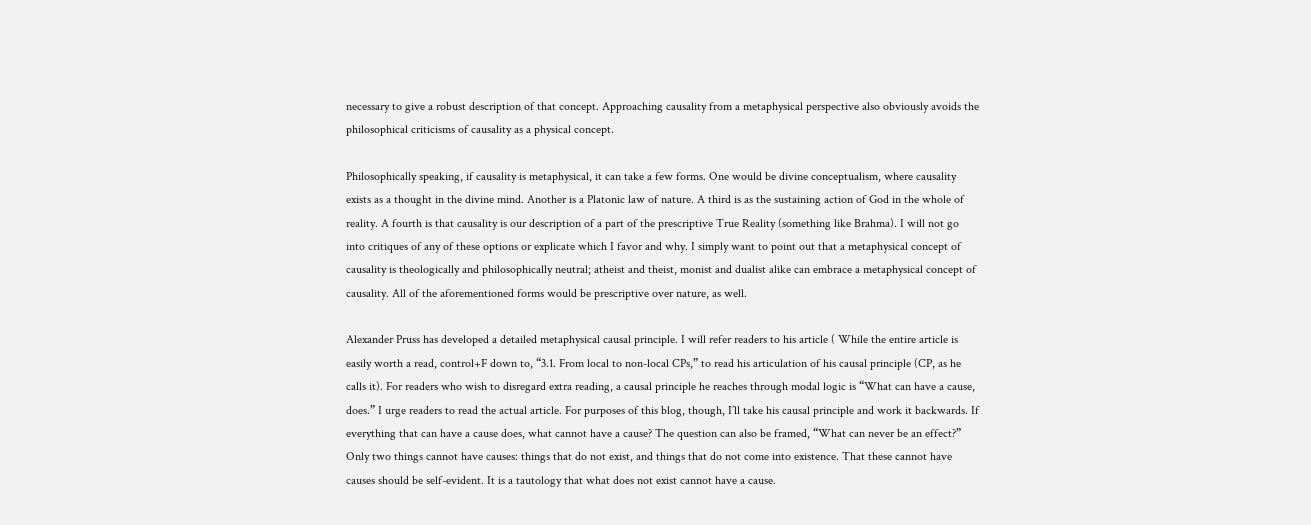necessary to give a robust description of that concept. Approaching causality from a metaphysical perspective also obviously avoids the philosophical criticisms of causality as a physical concept.

Philosophically speaking, if causality is metaphysical, it can take a few forms. One would be divine conceptualism, where causality exists as a thought in the divine mind. Another is a Platonic law of nature. A third is as the sustaining action of God in the whole of reality. A fourth is that causality is our description of a part of the prescriptive True Reality (something like Brahma). I will not go into critiques of any of these options or explicate which I favor and why. I simply want to point out that a metaphysical concept of causality is theologically and philosophically neutral; atheist and theist, monist and dualist alike can embrace a metaphysical concept of causality. All of the aforementioned forms would be prescriptive over nature, as well.

Alexander Pruss has developed a detailed metaphysical causal principle. I will refer readers to his article ( While the entire article is easily worth a read, control+F down to, “3.1. From local to non-local CPs,” to read his articulation of his causal principle (CP, as he calls it). For readers who wish to disregard extra reading, a causal principle he reaches through modal logic is “What can have a cause, does.” I urge readers to read the actual article. For purposes of this blog, though, I’ll take his causal principle and work it backwards. If everything that can have a cause does, what cannot have a cause? The question can also be framed, “What can never be an effect?” Only two things cannot have causes: things that do not exist, and things that do not come into existence. That these cannot have causes should be self-evident. It is a tautology that what does not exist cannot have a cause.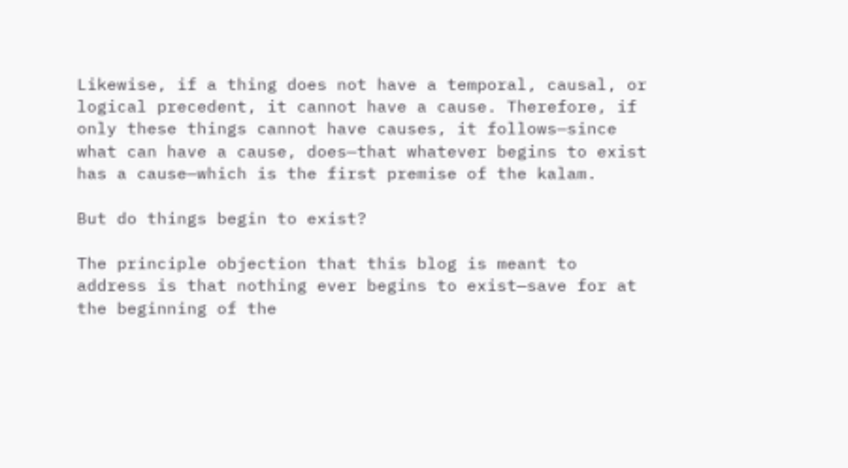Likewise, if a thing does not have a temporal, causal, or logical precedent, it cannot have a cause. Therefore, if only these things cannot have causes, it follows—since what can have a cause, does—that whatever begins to exist has a cause—which is the first premise of the kalam.

But do things begin to exist?

The principle objection that this blog is meant to address is that nothing ever begins to exist—save for at the beginning of the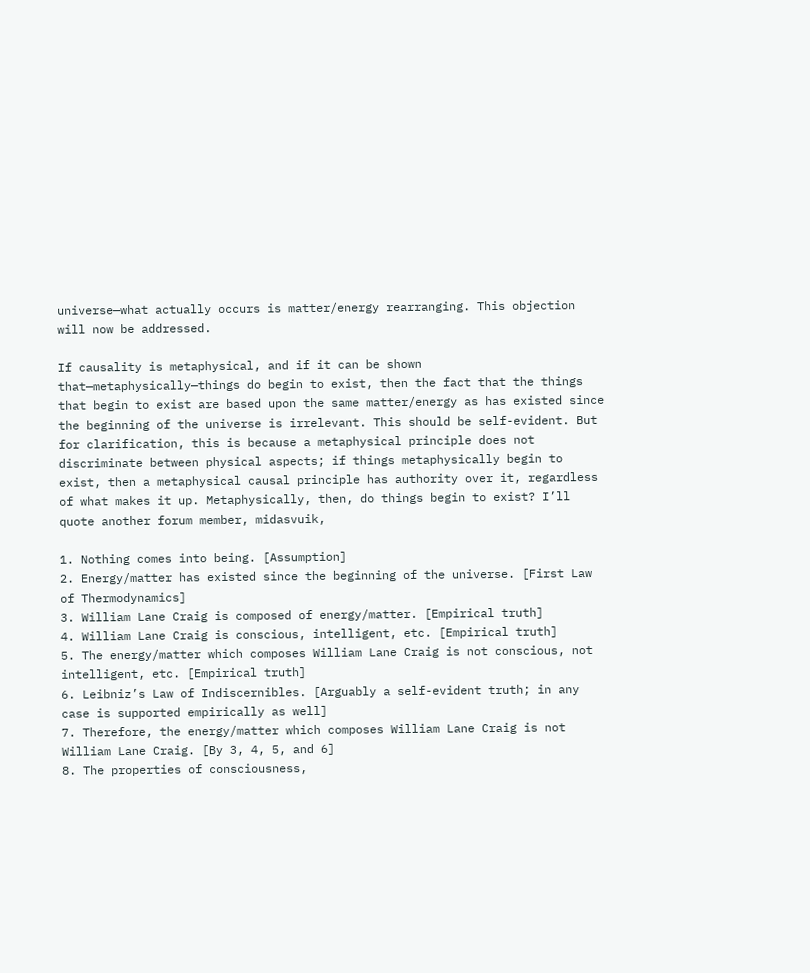universe—what actually occurs is matter/energy rearranging. This objection will now be addressed.

If causality is metaphysical, and if it can be shown that—metaphysically—things do begin to exist, then the fact that the things that begin to exist are based upon the same matter/energy as has existed since the beginning of the universe is irrelevant. This should be self-evident. But for clarification, this is because a metaphysical principle does not discriminate between physical aspects; if things metaphysically begin to exist, then a metaphysical causal principle has authority over it, regardless of what makes it up. Metaphysically, then, do things begin to exist? I’ll quote another forum member, midasvuik,

1. Nothing comes into being. [Assumption]
2. Energy/matter has existed since the beginning of the universe. [First Law of Thermodynamics]
3. William Lane Craig is composed of energy/matter. [Empirical truth]
4. William Lane Craig is conscious, intelligent, etc. [Empirical truth]
5. The energy/matter which composes William Lane Craig is not conscious, not intelligent, etc. [Empirical truth]
6. Leibniz’s Law of Indiscernibles. [Arguably a self-evident truth; in any case is supported empirically as well]
7. Therefore, the energy/matter which composes William Lane Craig is not William Lane Craig. [By 3, 4, 5, and 6]
8. The properties of consciousness,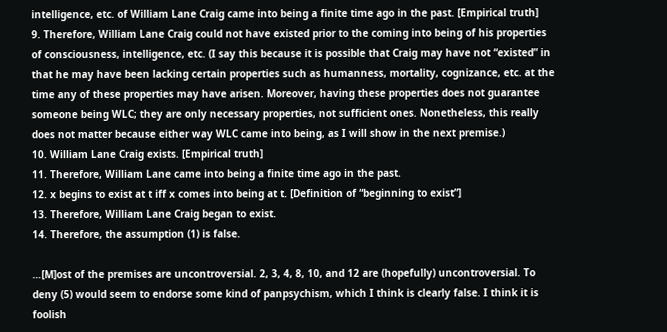intelligence, etc. of William Lane Craig came into being a finite time ago in the past. [Empirical truth]
9. Therefore, William Lane Craig could not have existed prior to the coming into being of his properties of consciousness, intelligence, etc. (I say this because it is possible that Craig may have not “existed” in that he may have been lacking certain properties such as humanness, mortality, cognizance, etc. at the time any of these properties may have arisen. Moreover, having these properties does not guarantee someone being WLC; they are only necessary properties, not sufficient ones. Nonetheless, this really does not matter because either way WLC came into being, as I will show in the next premise.)
10. William Lane Craig exists. [Empirical truth]
11. Therefore, William Lane came into being a finite time ago in the past.
12. x begins to exist at t iff x comes into being at t. [Definition of “beginning to exist”]
13. Therefore, William Lane Craig began to exist.
14. Therefore, the assumption (1) is false.

…[M]ost of the premises are uncontroversial. 2, 3, 4, 8, 10, and 12 are (hopefully) uncontroversial. To deny (5) would seem to endorse some kind of panpsychism, which I think is clearly false. I think it is foolish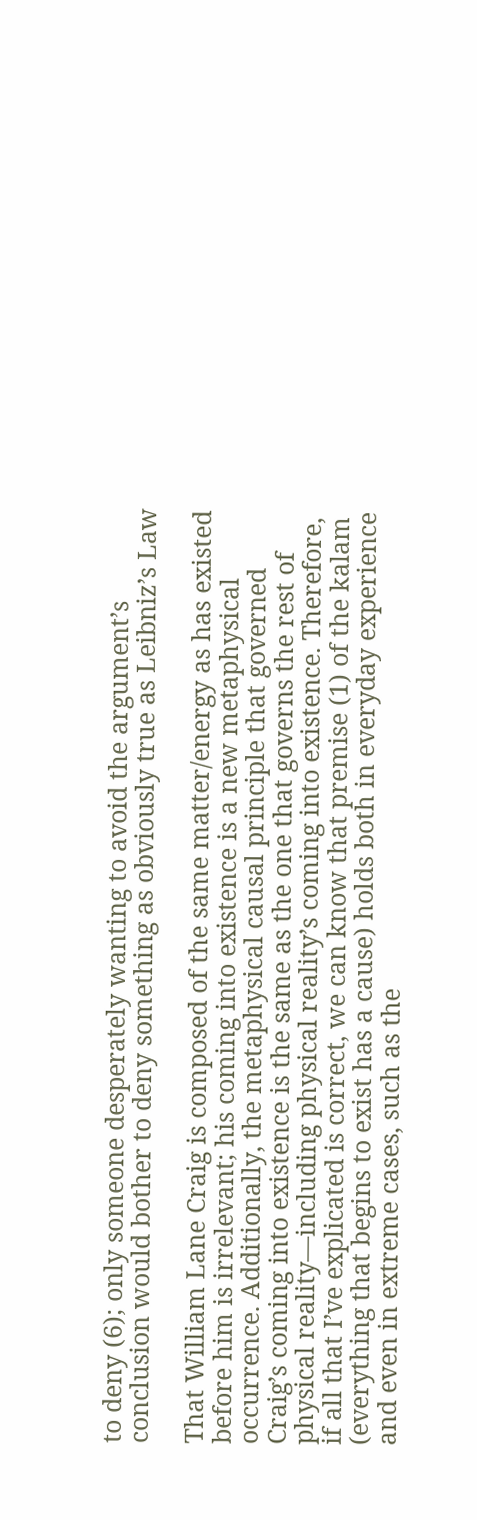to deny (6); only someone desperately wanting to avoid the argument’s conclusion would bother to deny something as obviously true as Leibniz’s Law

That William Lane Craig is composed of the same matter/energy as has existed before him is irrelevant; his coming into existence is a new metaphysical occurrence. Additionally, the metaphysical causal principle that governed Craig’s coming into existence is the same as the one that governs the rest of physical reality—including physical reality’s coming into existence. Therefore, if all that I’ve explicated is correct, we can know that premise (1) of the kalam (everything that begins to exist has a cause) holds both in everyday experience and even in extreme cases, such as the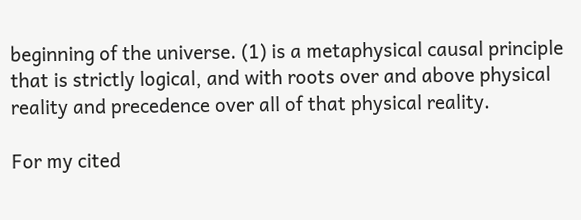beginning of the universe. (1) is a metaphysical causal principle that is strictly logical, and with roots over and above physical reality and precedence over all of that physical reality.

For my cited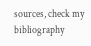sources, check my bibliography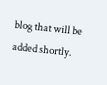blog that will be added shortly.